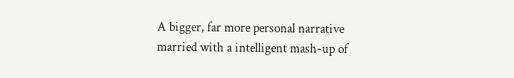A bigger, far more personal narrative married with a intelligent mash-up of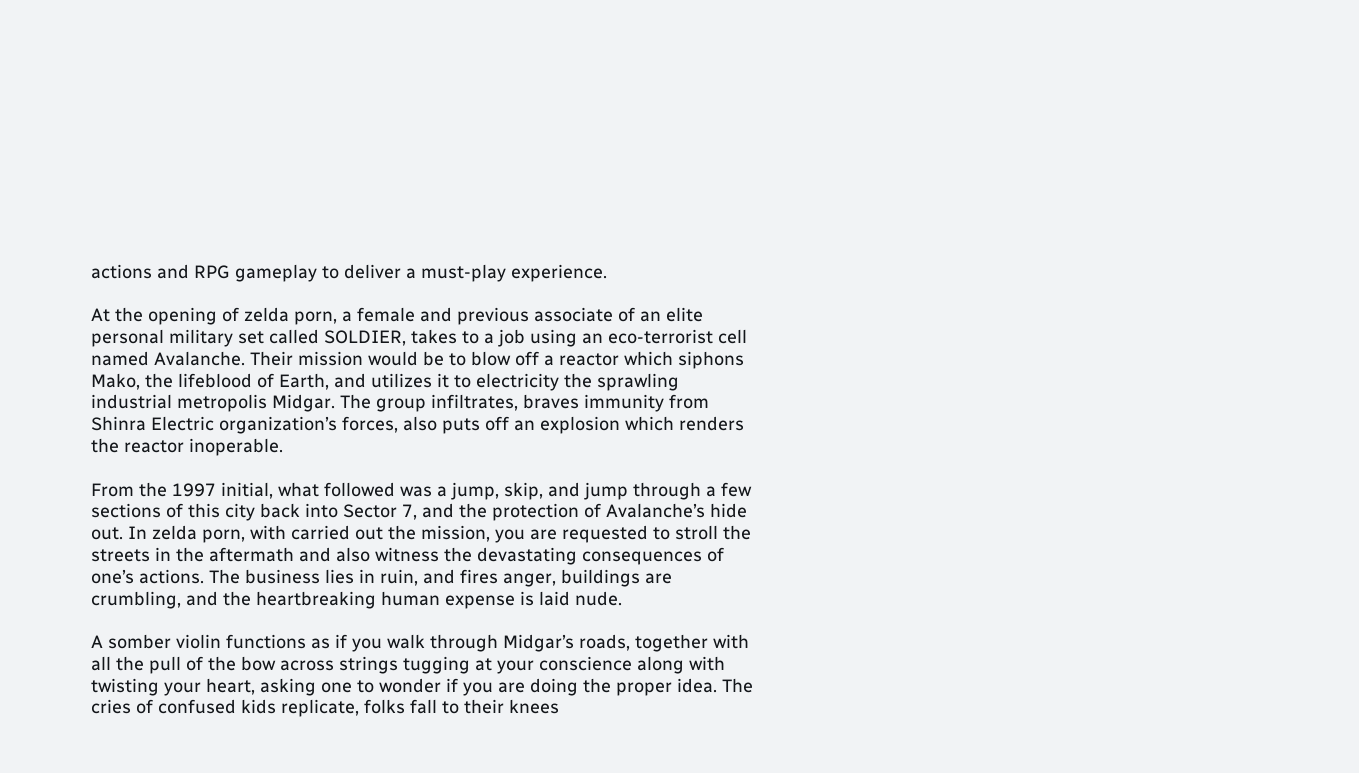actions and RPG gameplay to deliver a must-play experience.

At the opening of zelda porn, a female and previous associate of an elite personal military set called SOLDIER, takes to a job using an eco-terrorist cell named Avalanche. Their mission would be to blow off a reactor which siphons Mako, the lifeblood of Earth, and utilizes it to electricity the sprawling industrial metropolis Midgar. The group infiltrates, braves immunity from Shinra Electric organization’s forces, also puts off an explosion which renders the reactor inoperable.

From the 1997 initial, what followed was a jump, skip, and jump through a few sections of this city back into Sector 7, and the protection of Avalanche’s hide out. In zelda porn, with carried out the mission, you are requested to stroll the streets in the aftermath and also witness the devastating consequences of one’s actions. The business lies in ruin, and fires anger, buildings are crumbling, and the heartbreaking human expense is laid nude.

A somber violin functions as if you walk through Midgar’s roads, together with all the pull of the bow across strings tugging at your conscience along with twisting your heart, asking one to wonder if you are doing the proper idea. The cries of confused kids replicate, folks fall to their knees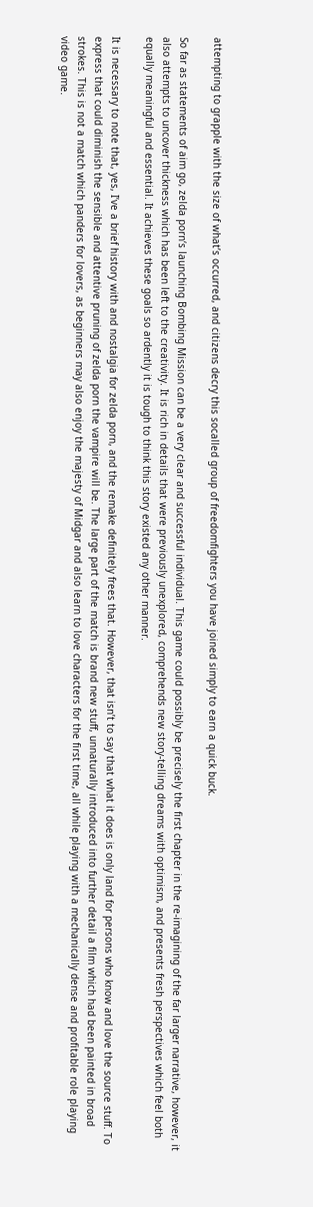attempting to grapple with the size of what’s occurred, and citizens decry this socalled group of freedomfighters you have joined simply to earn a quick buck.

So far as statements of aim go, zelda porn‘s launching Bombing Mission can be a very clear and successful individual. This game could possibly be precisely the first chapter in the re-imagining of the far larger narrative, however, it also attempts to uncover thickness which has been left to the creativity. It is rich in details that were previously unexplored, comprehends new story-telling dreams with optimism, and presents fresh perspectives which feel both equally meaningful and essential. It achieves these goals so ardently it is tough to think this story existed any other manner.

It is necessary to note that, yes, I’ve a brief history with and nostalgia for zelda porn, and the remake definitely frees that. However, that isn’t to say that what it does is only land for persons who know and love the source stuff. To express that could diminish the sensible and attentive pruning of zelda porn the vampire will be. The large part of the match is brand new stuff, unnaturally introduced into further detail a film which had been painted in broad strokes. This is not a match which panders for lovers, as beginners may also enjoy the majesty of Midgar and also learn to love characters for the first time, all while playing with a mechanically dense and profitable role playing video game.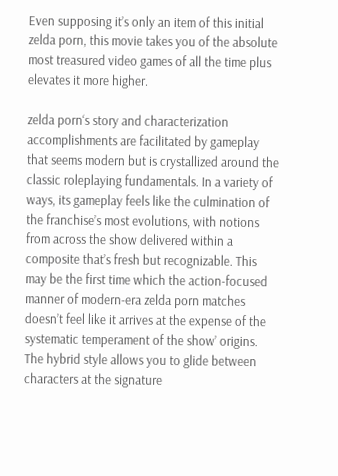Even supposing it’s only an item of this initial zelda porn, this movie takes you of the absolute most treasured video games of all the time plus elevates it more higher.

zelda porn‘s story and characterization accomplishments are facilitated by gameplay that seems modern but is crystallized around the classic roleplaying fundamentals. In a variety of ways, its gameplay feels like the culmination of the franchise’s most evolutions, with notions from across the show delivered within a composite that’s fresh but recognizable. This may be the first time which the action-focused manner of modern-era zelda porn matches doesn’t feel like it arrives at the expense of the systematic temperament of the show’ origins. The hybrid style allows you to glide between characters at the signature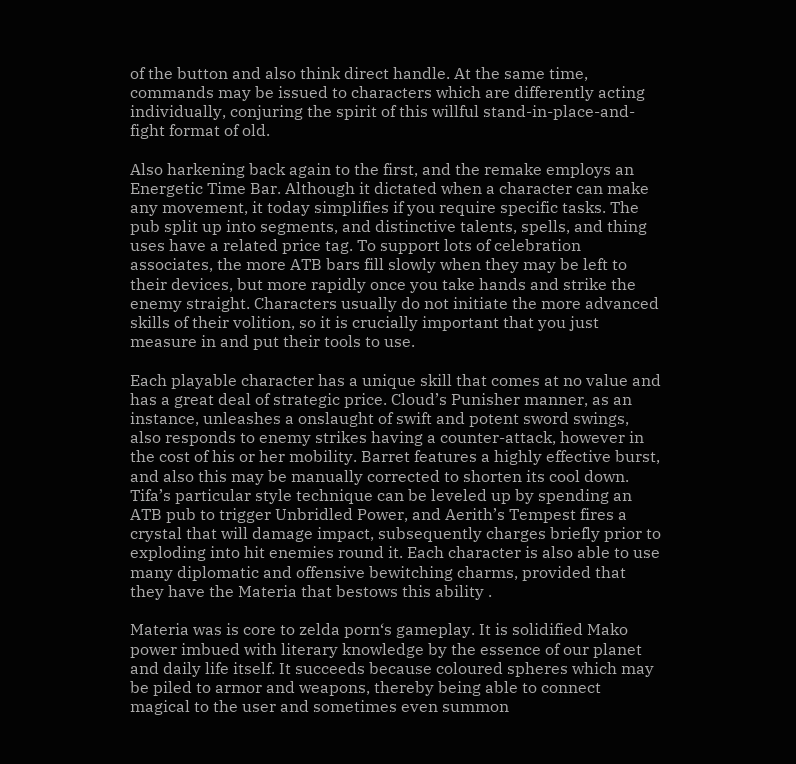of the button and also think direct handle. At the same time, commands may be issued to characters which are differently acting individually, conjuring the spirit of this willful stand-in-place-and-fight format of old.

Also harkening back again to the first, and the remake employs an Energetic Time Bar. Although it dictated when a character can make any movement, it today simplifies if you require specific tasks. The pub split up into segments, and distinctive talents, spells, and thing uses have a related price tag. To support lots of celebration associates, the more ATB bars fill slowly when they may be left to their devices, but more rapidly once you take hands and strike the enemy straight. Characters usually do not initiate the more advanced skills of their volition, so it is crucially important that you just measure in and put their tools to use.

Each playable character has a unique skill that comes at no value and has a great deal of strategic price. Cloud’s Punisher manner, as an instance, unleashes a onslaught of swift and potent sword swings, also responds to enemy strikes having a counter-attack, however in the cost of his or her mobility. Barret features a highly effective burst, and also this may be manually corrected to shorten its cool down. Tifa’s particular style technique can be leveled up by spending an ATB pub to trigger Unbridled Power, and Aerith’s Tempest fires a crystal that will damage impact, subsequently charges briefly prior to exploding into hit enemies round it. Each character is also able to use many diplomatic and offensive bewitching charms, provided that they have the Materia that bestows this ability .

Materia was is core to zelda porn‘s gameplay. It is solidified Mako power imbued with literary knowledge by the essence of our planet and daily life itself. It succeeds because coloured spheres which may be piled to armor and weapons, thereby being able to connect magical to the user and sometimes even summon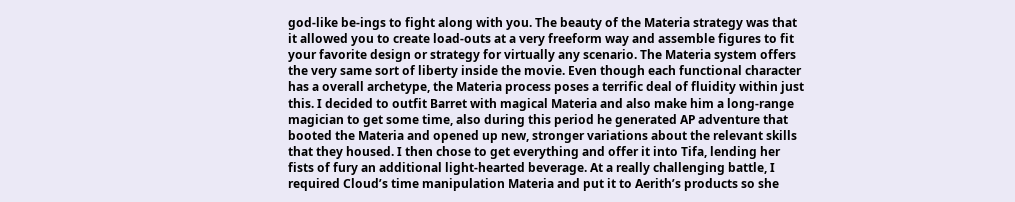god-like be-ings to fight along with you. The beauty of the Materia strategy was that it allowed you to create load-outs at a very freeform way and assemble figures to fit your favorite design or strategy for virtually any scenario. The Materia system offers the very same sort of liberty inside the movie. Even though each functional character has a overall archetype, the Materia process poses a terrific deal of fluidity within just this. I decided to outfit Barret with magical Materia and also make him a long-range magician to get some time, also during this period he generated AP adventure that booted the Materia and opened up new, stronger variations about the relevant skills that they housed. I then chose to get everything and offer it into Tifa, lending her fists of fury an additional light-hearted beverage. At a really challenging battle, I required Cloud’s time manipulation Materia and put it to Aerith’s products so she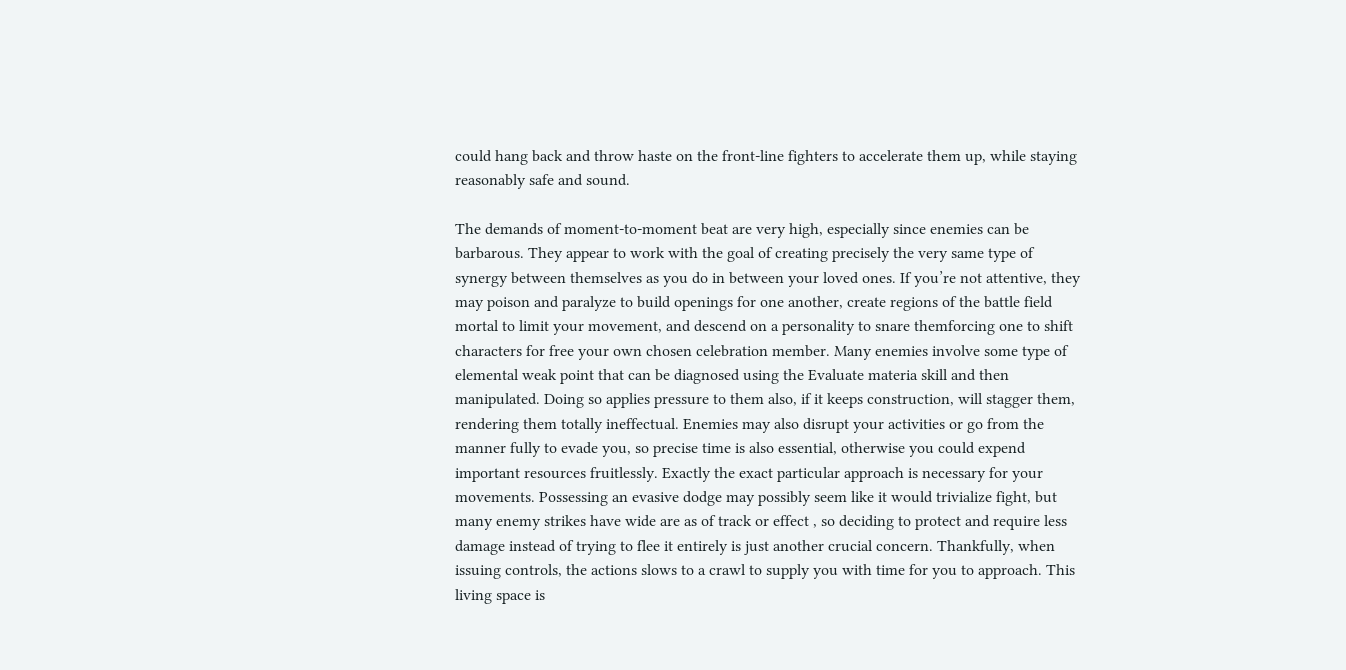could hang back and throw haste on the front-line fighters to accelerate them up, while staying reasonably safe and sound.

The demands of moment-to-moment beat are very high, especially since enemies can be barbarous. They appear to work with the goal of creating precisely the very same type of synergy between themselves as you do in between your loved ones. If you’re not attentive, they may poison and paralyze to build openings for one another, create regions of the battle field mortal to limit your movement, and descend on a personality to snare themforcing one to shift characters for free your own chosen celebration member. Many enemies involve some type of elemental weak point that can be diagnosed using the Evaluate materia skill and then manipulated. Doing so applies pressure to them also, if it keeps construction, will stagger them, rendering them totally ineffectual. Enemies may also disrupt your activities or go from the manner fully to evade you, so precise time is also essential, otherwise you could expend important resources fruitlessly. Exactly the exact particular approach is necessary for your movements. Possessing an evasive dodge may possibly seem like it would trivialize fight, but many enemy strikes have wide are as of track or effect , so deciding to protect and require less damage instead of trying to flee it entirely is just another crucial concern. Thankfully, when issuing controls, the actions slows to a crawl to supply you with time for you to approach. This living space is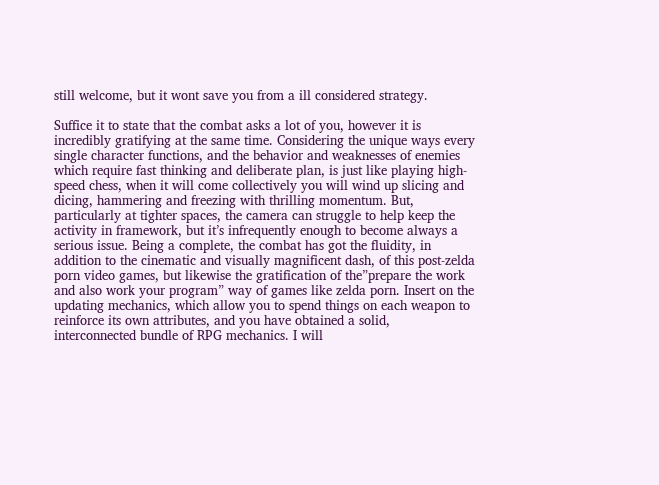still welcome, but it wont save you from a ill considered strategy.

Suffice it to state that the combat asks a lot of you, however it is incredibly gratifying at the same time. Considering the unique ways every single character functions, and the behavior and weaknesses of enemies which require fast thinking and deliberate plan, is just like playing high-speed chess, when it will come collectively you will wind up slicing and dicing, hammering and freezing with thrilling momentum. But, particularly at tighter spaces, the camera can struggle to help keep the activity in framework, but it’s infrequently enough to become always a serious issue. Being a complete, the combat has got the fluidity, in addition to the cinematic and visually magnificent dash, of this post-zelda porn video games, but likewise the gratification of the”prepare the work and also work your program” way of games like zelda porn. Insert on the updating mechanics, which allow you to spend things on each weapon to reinforce its own attributes, and you have obtained a solid, interconnected bundle of RPG mechanics. I will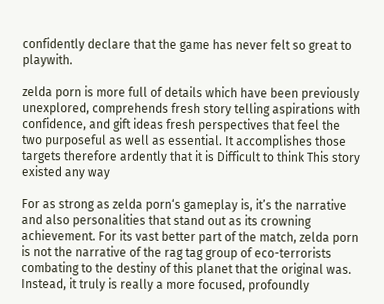confidently declare that the game has never felt so great to playwith.

zelda porn is more full of details which have been previously unexplored, comprehends fresh story telling aspirations with confidence, and gift ideas fresh perspectives that feel the two purposeful as well as essential. It accomplishes those targets therefore ardently that it is Difficult to think This story existed any way

For as strong as zelda porn‘s gameplay is, it’s the narrative and also personalities that stand out as its crowning achievement. For its vast better part of the match, zelda porn is not the narrative of the rag tag group of eco-terrorists combating to the destiny of this planet that the original was. Instead, it truly is really a more focused, profoundly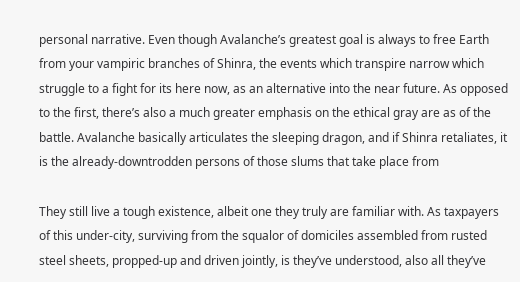personal narrative. Even though Avalanche’s greatest goal is always to free Earth from your vampiric branches of Shinra, the events which transpire narrow which struggle to a fight for its here now, as an alternative into the near future. As opposed to the first, there’s also a much greater emphasis on the ethical gray are as of the battle. Avalanche basically articulates the sleeping dragon, and if Shinra retaliates, it is the already-downtrodden persons of those slums that take place from

They still live a tough existence, albeit one they truly are familiar with. As taxpayers of this under-city, surviving from the squalor of domiciles assembled from rusted steel sheets, propped-up and driven jointly, is they’ve understood, also all they’ve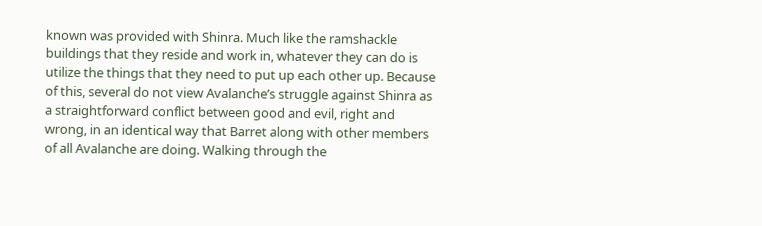known was provided with Shinra. Much like the ramshackle buildings that they reside and work in, whatever they can do is utilize the things that they need to put up each other up. Because of this, several do not view Avalanche’s struggle against Shinra as a straightforward conflict between good and evil, right and wrong, in an identical way that Barret along with other members of all Avalanche are doing. Walking through the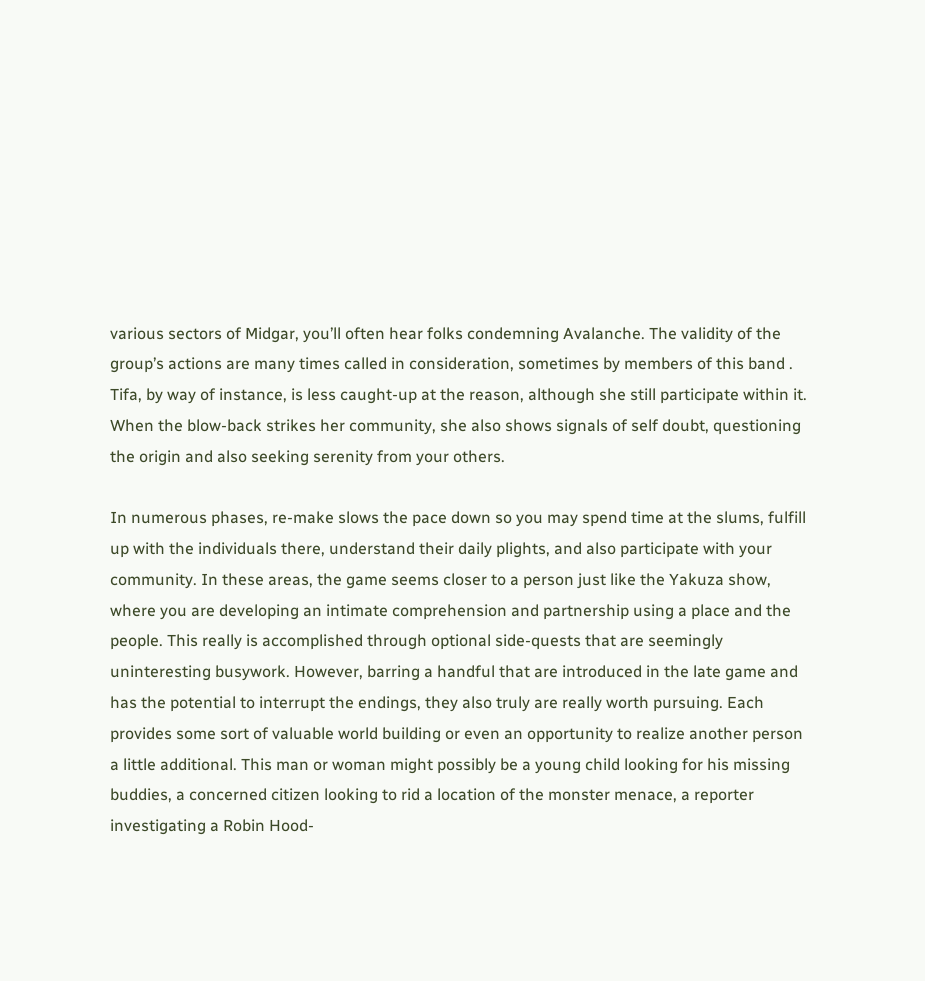various sectors of Midgar, you’ll often hear folks condemning Avalanche. The validity of the group’s actions are many times called in consideration, sometimes by members of this band . Tifa, by way of instance, is less caught-up at the reason, although she still participate within it. When the blow-back strikes her community, she also shows signals of self doubt, questioning the origin and also seeking serenity from your others.

In numerous phases, re-make slows the pace down so you may spend time at the slums, fulfill up with the individuals there, understand their daily plights, and also participate with your community. In these areas, the game seems closer to a person just like the Yakuza show, where you are developing an intimate comprehension and partnership using a place and the people. This really is accomplished through optional side-quests that are seemingly uninteresting busywork. However, barring a handful that are introduced in the late game and has the potential to interrupt the endings, they also truly are really worth pursuing. Each provides some sort of valuable world building or even an opportunity to realize another person a little additional. This man or woman might possibly be a young child looking for his missing buddies, a concerned citizen looking to rid a location of the monster menace, a reporter investigating a Robin Hood-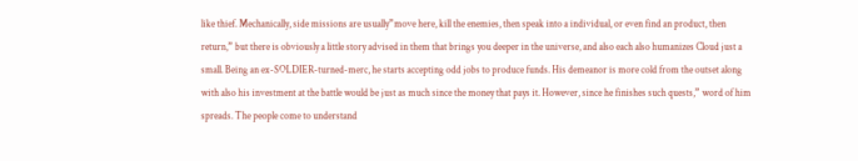like thief. Mechanically, side missions are usually”move here, kill the enemies, then speak into a individual, or even find an product, then return,” but there is obviously a little story advised in them that brings you deeper in the universe, and also each also humanizes Cloud just a small. Being an ex-SOLDIER-turned-merc, he starts accepting odd jobs to produce funds. His demeanor is more cold from the outset along with also his investment at the battle would be just as much since the money that pays it. However, since he finishes such quests,” word of him spreads. The people come to understand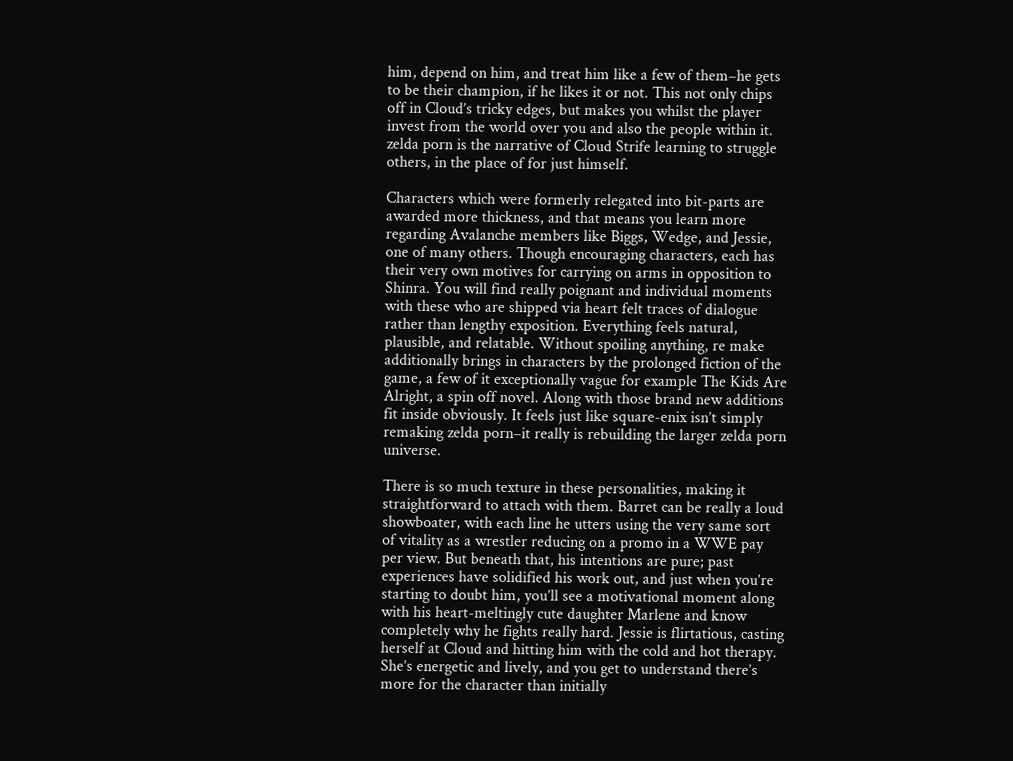him, depend on him, and treat him like a few of them–he gets to be their champion, if he likes it or not. This not only chips off in Cloud’s tricky edges, but makes you whilst the player invest from the world over you and also the people within it. zelda porn is the narrative of Cloud Strife learning to struggle others, in the place of for just himself.

Characters which were formerly relegated into bit-parts are awarded more thickness, and that means you learn more regarding Avalanche members like Biggs, Wedge, and Jessie, one of many others. Though encouraging characters, each has their very own motives for carrying on arms in opposition to Shinra. You will find really poignant and individual moments with these who are shipped via heart felt traces of dialogue rather than lengthy exposition. Everything feels natural, plausible, and relatable. Without spoiling anything, re make additionally brings in characters by the prolonged fiction of the game, a few of it exceptionally vague for example The Kids Are Alright, a spin off novel. Along with those brand new additions fit inside obviously. It feels just like square-enix isn’t simply remaking zelda porn–it really is rebuilding the larger zelda porn universe.

There is so much texture in these personalities, making it straightforward to attach with them. Barret can be really a loud showboater, with each line he utters using the very same sort of vitality as a wrestler reducing on a promo in a WWE pay per view. But beneath that, his intentions are pure; past experiences have solidified his work out, and just when you’re starting to doubt him, you’ll see a motivational moment along with his heart-meltingly cute daughter Marlene and know completely why he fights really hard. Jessie is flirtatious, casting herself at Cloud and hitting him with the cold and hot therapy. She’s energetic and lively, and you get to understand there’s more for the character than initially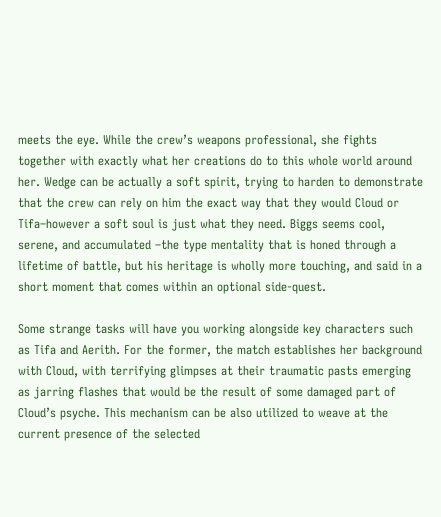meets the eye. While the crew’s weapons professional, she fights together with exactly what her creations do to this whole world around her. Wedge can be actually a soft spirit, trying to harden to demonstrate that the crew can rely on him the exact way that they would Cloud or Tifa–however a soft soul is just what they need. Biggs seems cool, serene, and accumulated –the type mentality that is honed through a lifetime of battle, but his heritage is wholly more touching, and said in a short moment that comes within an optional side-quest.

Some strange tasks will have you working alongside key characters such as Tifa and Aerith. For the former, the match establishes her background with Cloud, with terrifying glimpses at their traumatic pasts emerging as jarring flashes that would be the result of some damaged part of Cloud’s psyche. This mechanism can be also utilized to weave at the current presence of the selected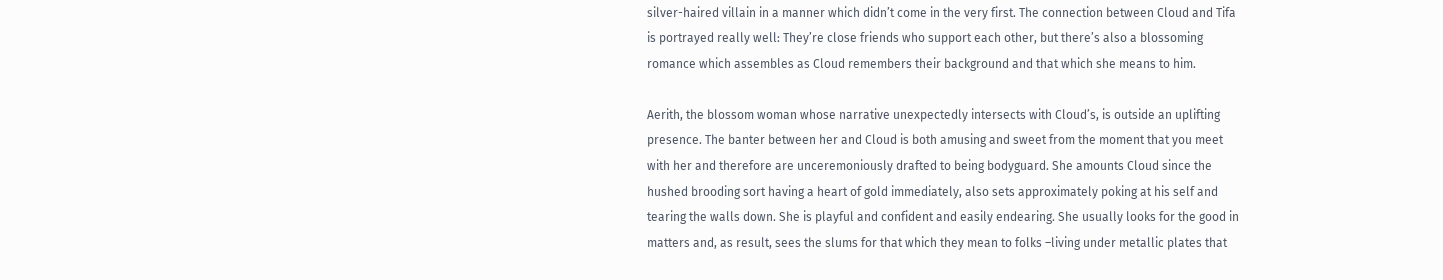silver-haired villain in a manner which didn’t come in the very first. The connection between Cloud and Tifa is portrayed really well: They’re close friends who support each other, but there’s also a blossoming romance which assembles as Cloud remembers their background and that which she means to him.

Aerith, the blossom woman whose narrative unexpectedly intersects with Cloud’s, is outside an uplifting presence. The banter between her and Cloud is both amusing and sweet from the moment that you meet with her and therefore are unceremoniously drafted to being bodyguard. She amounts Cloud since the hushed brooding sort having a heart of gold immediately, also sets approximately poking at his self and tearing the walls down. She is playful and confident and easily endearing. She usually looks for the good in matters and, as result, sees the slums for that which they mean to folks –living under metallic plates that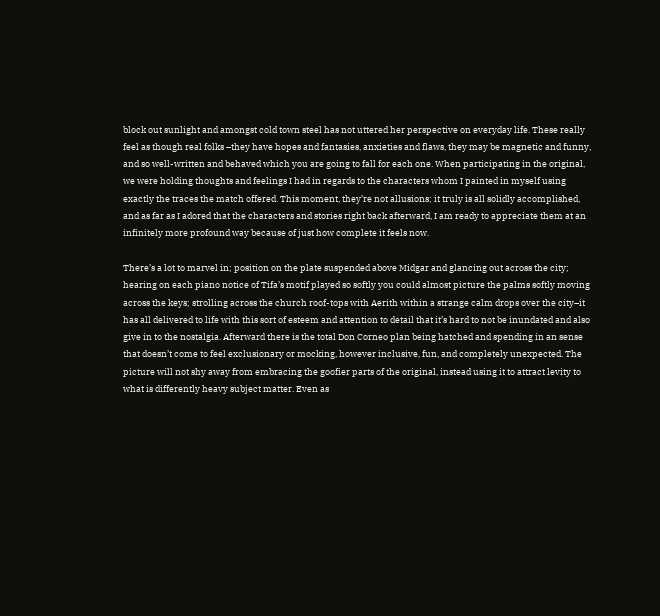block out sunlight and amongst cold town steel has not uttered her perspective on everyday life. These really feel as though real folks –they have hopes and fantasies, anxieties and flaws, they may be magnetic and funny, and so well-written and behaved which you are going to fall for each one. When participating in the original, we were holding thoughts and feelings I had in regards to the characters whom I painted in myself using exactly the traces the match offered. This moment, they’re not allusions; it truly is all solidly accomplished, and as far as I adored that the characters and stories right back afterward, I am ready to appreciate them at an infinitely more profound way because of just how complete it feels now.

There’s a lot to marvel in; position on the plate suspended above Midgar and glancing out across the city; hearing on each piano notice of Tifa’s motif played so softly you could almost picture the palms softly moving across the keys; strolling across the church roof-tops with Aerith within a strange calm drops over the city–it has all delivered to life with this sort of esteem and attention to detail that it’s hard to not be inundated and also give in to the nostalgia. Afterward there is the total Don Corneo plan being hatched and spending in an sense that doesn’t come to feel exclusionary or mocking, however inclusive, fun, and completely unexpected. The picture will not shy away from embracing the goofier parts of the original, instead using it to attract levity to what is differently heavy subject matter. Even as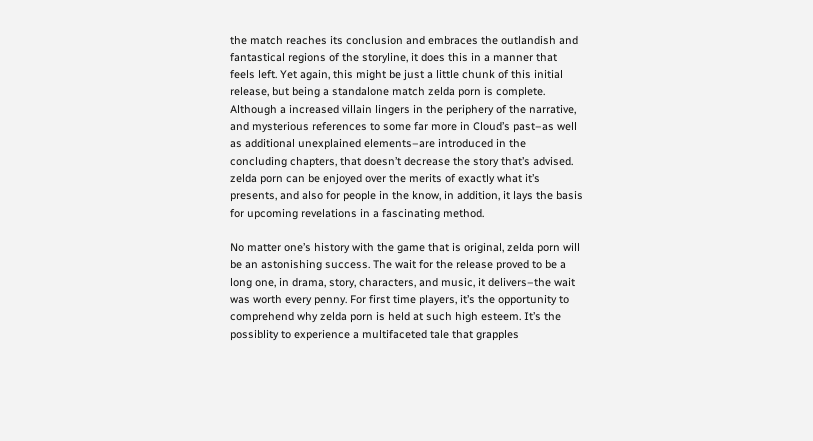the match reaches its conclusion and embraces the outlandish and fantastical regions of the storyline, it does this in a manner that feels left. Yet again, this might be just a little chunk of this initial release, but being a standalone match zelda porn is complete. Although a increased villain lingers in the periphery of the narrative, and mysterious references to some far more in Cloud’s past–as well as additional unexplained elements–are introduced in the concluding chapters, that doesn’t decrease the story that’s advised. zelda porn can be enjoyed over the merits of exactly what it’s presents, and also for people in the know, in addition, it lays the basis for upcoming revelations in a fascinating method.

No matter one’s history with the game that is original, zelda porn will be an astonishing success. The wait for the release proved to be a long one, in drama, story, characters, and music, it delivers–the wait was worth every penny. For first time players, it’s the opportunity to comprehend why zelda porn is held at such high esteem. It’s the possiblity to experience a multifaceted tale that grapples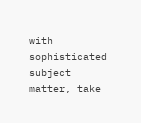with sophisticated subject matter, take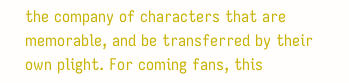the company of characters that are memorable, and be transferred by their own plight. For coming fans, this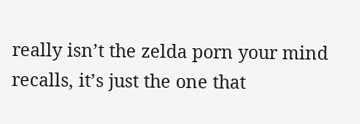really isn’t the zelda porn your mind recalls, it’s just the one that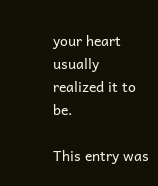your heart usually realized it to be.

This entry was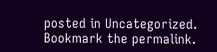posted in Uncategorized. Bookmark the permalink.